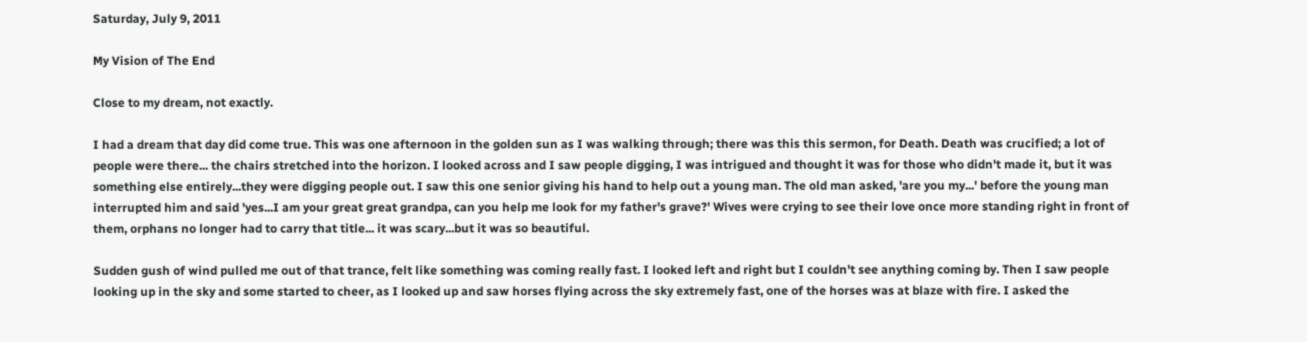Saturday, July 9, 2011

My Vision of The End

Close to my dream, not exactly.

I had a dream that day did come true. This was one afternoon in the golden sun as I was walking through; there was this this sermon, for Death. Death was crucified; a lot of people were there... the chairs stretched into the horizon. I looked across and I saw people digging, I was intrigued and thought it was for those who didn't made it, but it was something else entirely...they were digging people out. I saw this one senior giving his hand to help out a young man. The old man asked, 'are you my...' before the young man interrupted him and said 'yes...I am your great great grandpa, can you help me look for my father's grave?' Wives were crying to see their love once more standing right in front of them, orphans no longer had to carry that title... it was scary...but it was so beautiful.

Sudden gush of wind pulled me out of that trance, felt like something was coming really fast. I looked left and right but I couldn't see anything coming by. Then I saw people looking up in the sky and some started to cheer, as I looked up and saw horses flying across the sky extremely fast, one of the horses was at blaze with fire. I asked the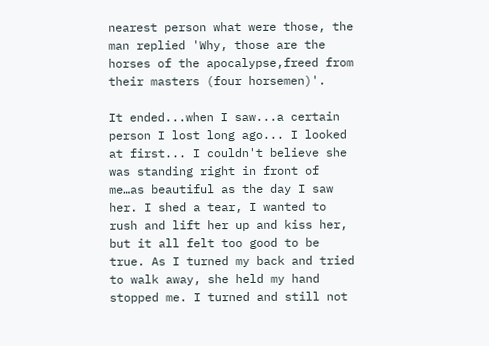nearest person what were those, the man replied 'Why, those are the horses of the apocalypse,freed from their masters (four horsemen)'.

It ended...when I saw...a certain person I lost long ago... I looked at first... I couldn't believe she was standing right in front of me…as beautiful as the day I saw her. I shed a tear, I wanted to rush and lift her up and kiss her, but it all felt too good to be true. As I turned my back and tried to walk away, she held my hand stopped me. I turned and still not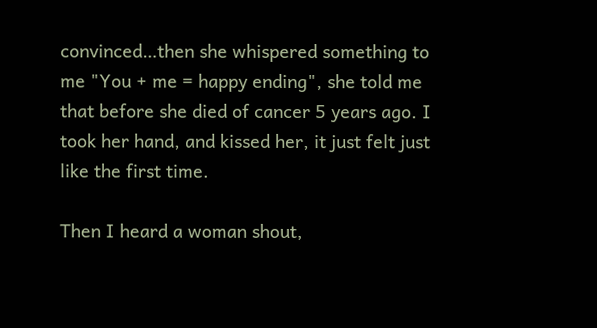convinced…then she whispered something to me "You + me = happy ending", she told me that before she died of cancer 5 years ago. I took her hand, and kissed her, it just felt just like the first time.

Then I heard a woman shout,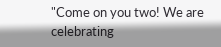"Come on you two! We are celebrating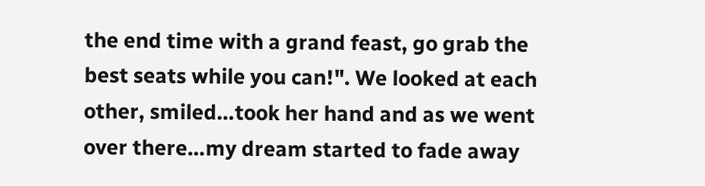the end time with a grand feast, go grab the best seats while you can!". We looked at each other, smiled…took her hand and as we went over there…my dream started to fade away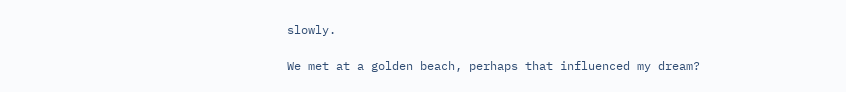slowly.

We met at a golden beach, perhaps that influenced my dream?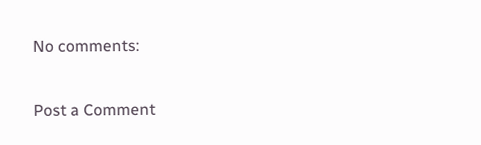No comments:

Post a Comment